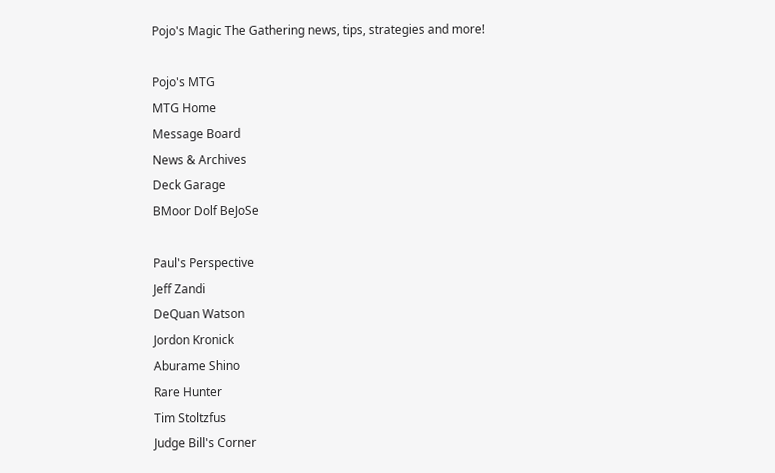Pojo's Magic The Gathering news, tips, strategies and more!

Pojo's MTG
MTG Home
Message Board
News & Archives
Deck Garage
BMoor Dolf BeJoSe

Paul's Perspective
Jeff Zandi
DeQuan Watson
Jordon Kronick
Aburame Shino
Rare Hunter
Tim Stoltzfus
Judge Bill's Corner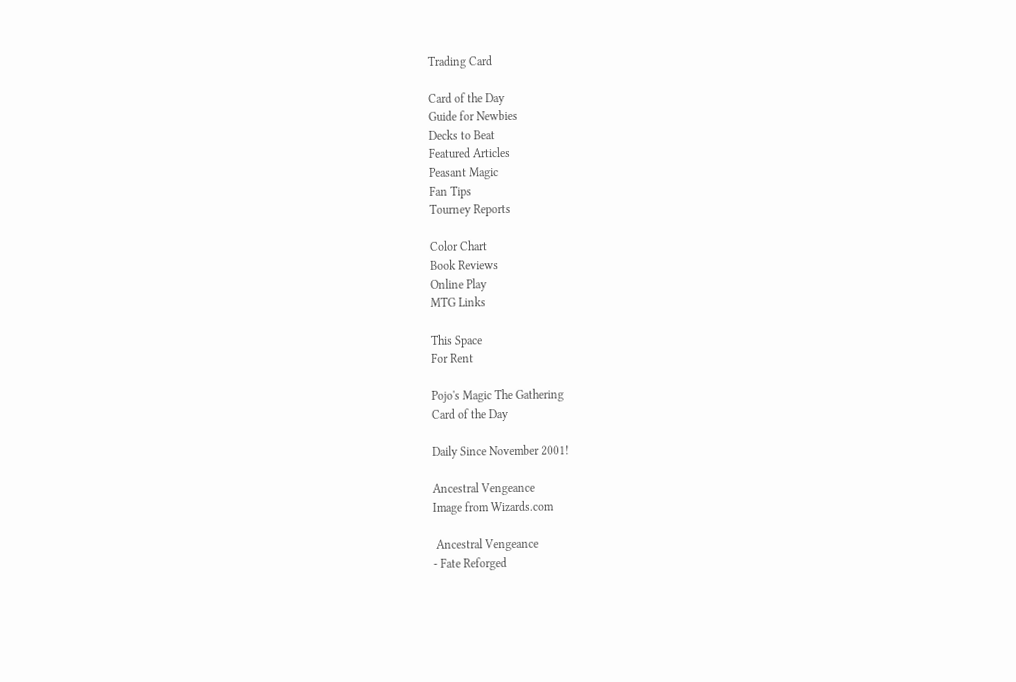Trading Card

Card of the Day
Guide for Newbies
Decks to Beat
Featured Articles
Peasant Magic
Fan Tips
Tourney Reports

Color Chart
Book Reviews
Online Play
MTG Links

This Space
For Rent

Pojo's Magic The Gathering
Card of the Day

Daily Since November 2001!

Ancestral Vengeance
Image from Wizards.com

 Ancestral Vengeance
- Fate Reforged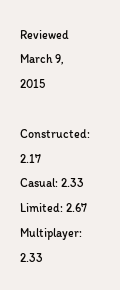Reviewed March 9, 2015

Constructed: 2.17
Casual: 2.33
Limited: 2.67
Multiplayer: 2.33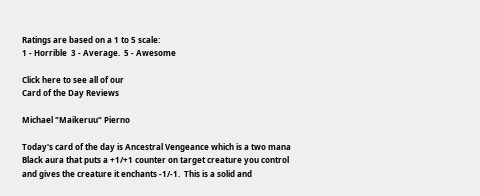Ratings are based on a 1 to 5 scale:
1 - Horrible  3 - Average.  5 - Awesome

Click here to see all of our
Card of the Day Reviews

Michael "Maikeruu" Pierno

Today's card of the day is Ancestral Vengeance which is a two mana Black aura that puts a +1/+1 counter on target creature you control and gives the creature it enchants -1/-1.  This is a solid and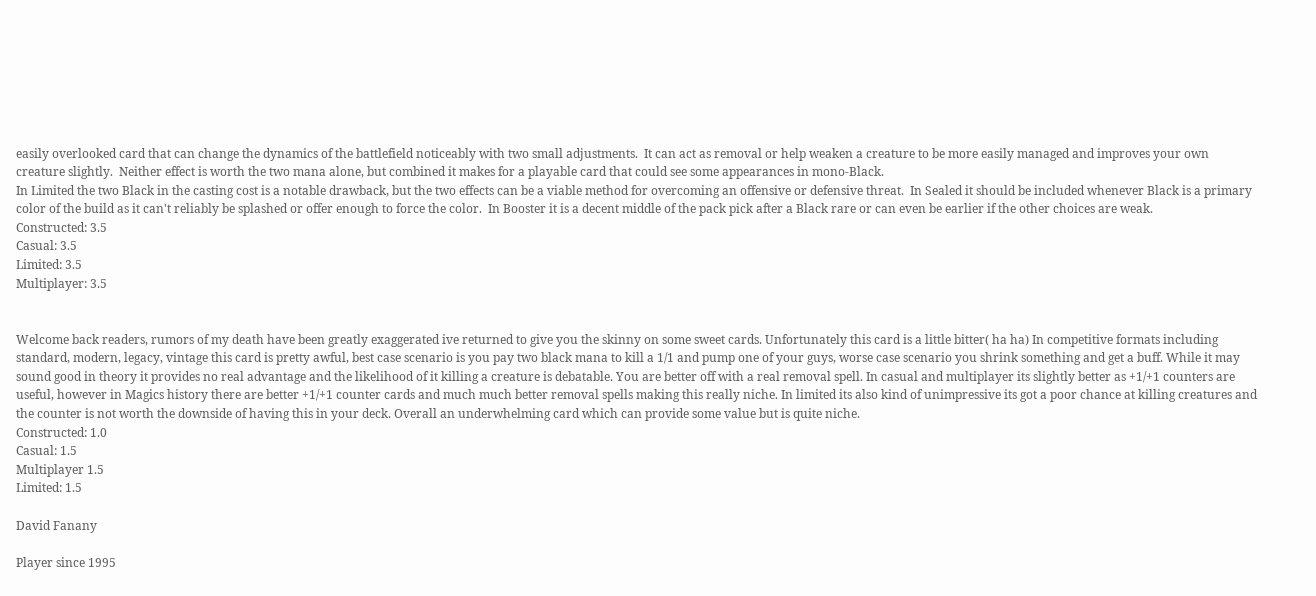easily overlooked card that can change the dynamics of the battlefield noticeably with two small adjustments.  It can act as removal or help weaken a creature to be more easily managed and improves your own creature slightly.  Neither effect is worth the two mana alone, but combined it makes for a playable card that could see some appearances in mono-Black.
In Limited the two Black in the casting cost is a notable drawback, but the two effects can be a viable method for overcoming an offensive or defensive threat.  In Sealed it should be included whenever Black is a primary color of the build as it can't reliably be splashed or offer enough to force the color.  In Booster it is a decent middle of the pack pick after a Black rare or can even be earlier if the other choices are weak.
Constructed: 3.5
Casual: 3.5
Limited: 3.5
Multiplayer: 3.5


Welcome back readers, rumors of my death have been greatly exaggerated ive returned to give you the skinny on some sweet cards. Unfortunately this card is a little bitter( ha ha) In competitive formats including standard, modern, legacy, vintage this card is pretty awful, best case scenario is you pay two black mana to kill a 1/1 and pump one of your guys, worse case scenario you shrink something and get a buff. While it may sound good in theory it provides no real advantage and the likelihood of it killing a creature is debatable. You are better off with a real removal spell. In casual and multiplayer its slightly better as +1/+1 counters are useful, however in Magics history there are better +1/+1 counter cards and much much better removal spells making this really niche. In limited its also kind of unimpressive its got a poor chance at killing creatures and the counter is not worth the downside of having this in your deck. Overall an underwhelming card which can provide some value but is quite niche.
Constructed: 1.0
Casual: 1.5
Multiplayer 1.5
Limited: 1.5

David Fanany

Player since 1995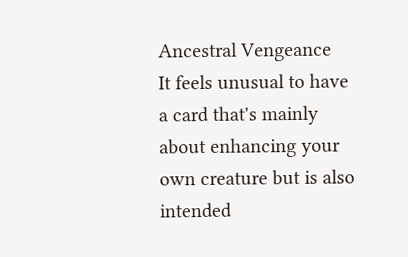Ancestral Vengeance
It feels unusual to have a card that's mainly about enhancing your own creature but is also intended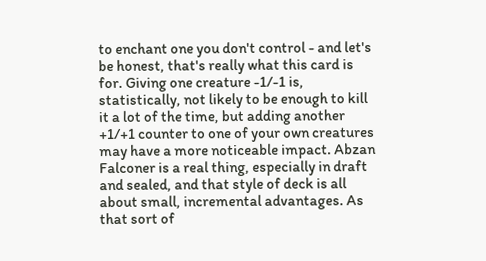to enchant one you don't control - and let's be honest, that's really what this card is for. Giving one creature -1/-1 is, statistically, not likely to be enough to kill it a lot of the time, but adding another +1/+1 counter to one of your own creatures may have a more noticeable impact. Abzan Falconer is a real thing, especially in draft and sealed, and that style of deck is all about small, incremental advantages. As that sort of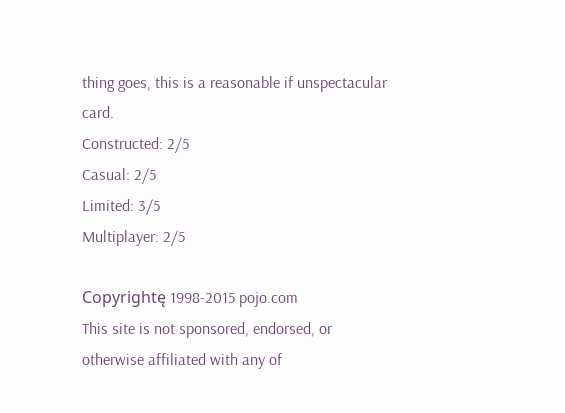thing goes, this is a reasonable if unspectacular card.
Constructed: 2/5
Casual: 2/5
Limited: 3/5
Multiplayer: 2/5

Copyrightę 1998-2015 pojo.com
This site is not sponsored, endorsed, or otherwise affiliated with any of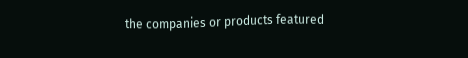the companies or products featured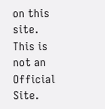on this site. This is not an Official Site.